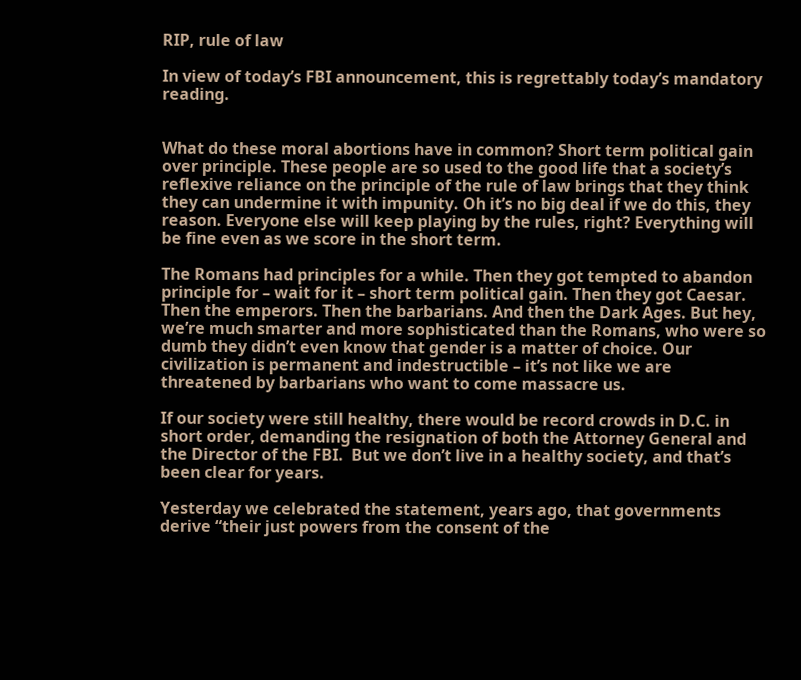RIP, rule of law

In view of today’s FBI announcement, this is regrettably today’s mandatory reading.


What do these moral abortions have in common? Short term political gain over principle. These people are so used to the good life that a society’s reflexive reliance on the principle of the rule of law brings that they think they can undermine it with impunity. Oh it’s no big deal if we do this, they reason. Everyone else will keep playing by the rules, right? Everything will be fine even as we score in the short term.

The Romans had principles for a while. Then they got tempted to abandon principle for – wait for it – short term political gain. Then they got Caesar. Then the emperors. Then the barbarians. And then the Dark Ages. But hey, we’re much smarter and more sophisticated than the Romans, who were so dumb they didn’t even know that gender is a matter of choice. Our civilization is permanent and indestructible – it’s not like we are threatened by barbarians who want to come massacre us.

If our society were still healthy, there would be record crowds in D.C. in short order, demanding the resignation of both the Attorney General and the Director of the FBI.  But we don’t live in a healthy society, and that’s been clear for years.

Yesterday we celebrated the statement, years ago, that governments derive “their just powers from the consent of the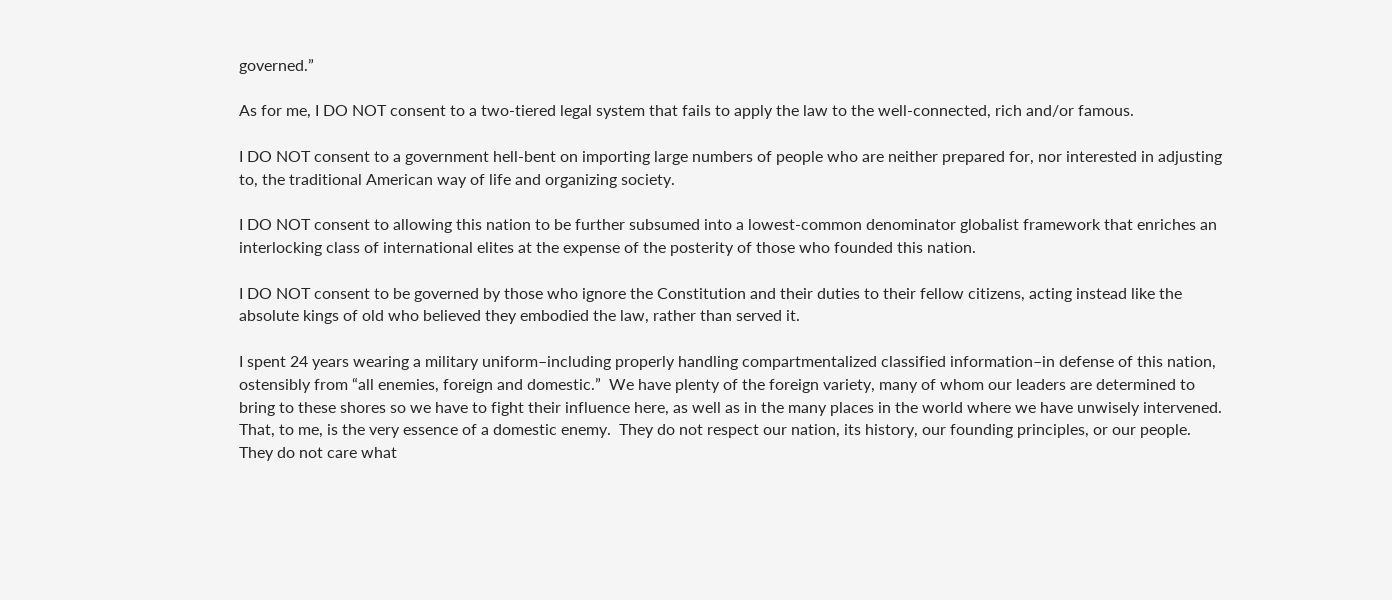governed.”

As for me, I DO NOT consent to a two-tiered legal system that fails to apply the law to the well-connected, rich and/or famous.

I DO NOT consent to a government hell-bent on importing large numbers of people who are neither prepared for, nor interested in adjusting to, the traditional American way of life and organizing society.

I DO NOT consent to allowing this nation to be further subsumed into a lowest-common denominator globalist framework that enriches an interlocking class of international elites at the expense of the posterity of those who founded this nation.

I DO NOT consent to be governed by those who ignore the Constitution and their duties to their fellow citizens, acting instead like the absolute kings of old who believed they embodied the law, rather than served it.

I spent 24 years wearing a military uniform–including properly handling compartmentalized classified information–in defense of this nation, ostensibly from “all enemies, foreign and domestic.”  We have plenty of the foreign variety, many of whom our leaders are determined to bring to these shores so we have to fight their influence here, as well as in the many places in the world where we have unwisely intervened.  That, to me, is the very essence of a domestic enemy.  They do not respect our nation, its history, our founding principles, or our people.  They do not care what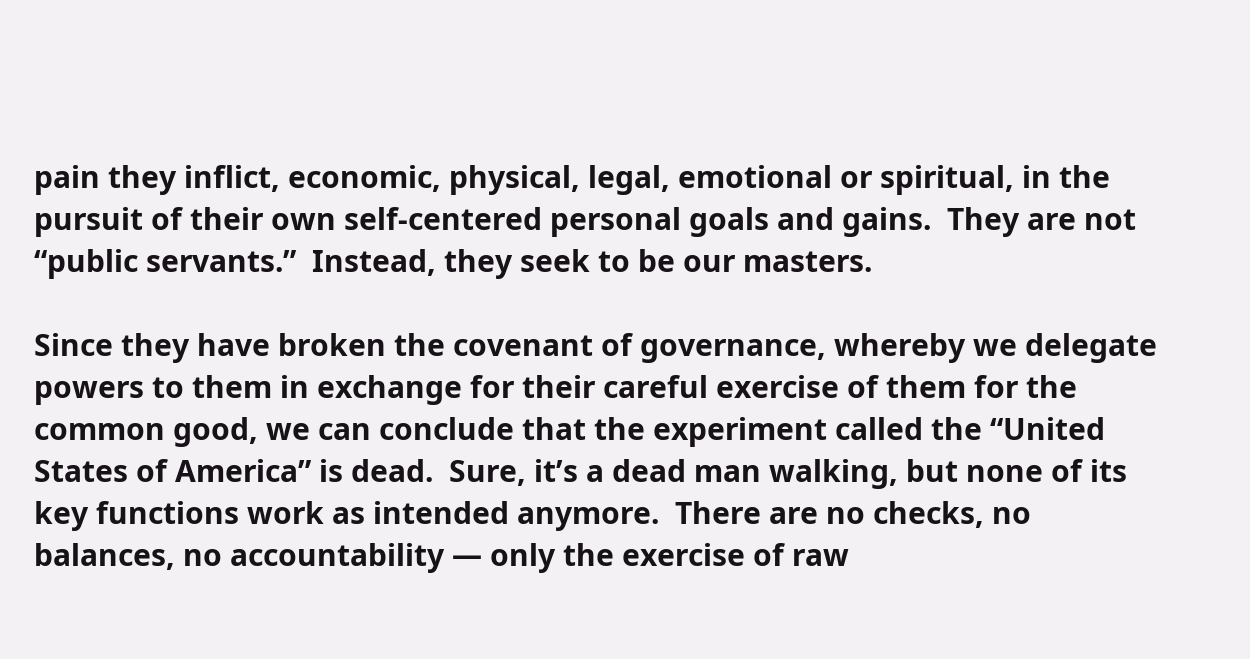pain they inflict, economic, physical, legal, emotional or spiritual, in the pursuit of their own self-centered personal goals and gains.  They are not “public servants.”  Instead, they seek to be our masters.

Since they have broken the covenant of governance, whereby we delegate powers to them in exchange for their careful exercise of them for the common good, we can conclude that the experiment called the “United States of America” is dead.  Sure, it’s a dead man walking, but none of its key functions work as intended anymore.  There are no checks, no balances, no accountability — only the exercise of raw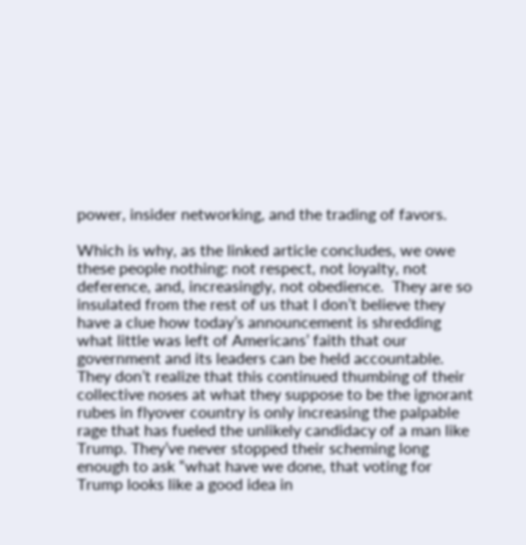power, insider networking, and the trading of favors.

Which is why, as the linked article concludes, we owe these people nothing: not respect, not loyalty, not deference, and, increasingly, not obedience.  They are so insulated from the rest of us that I don’t believe they have a clue how today’s announcement is shredding what little was left of Americans’ faith that our government and its leaders can be held accountable.  They don’t realize that this continued thumbing of their collective noses at what they suppose to be the ignorant rubes in flyover country is only increasing the palpable rage that has fueled the unlikely candidacy of a man like Trump. They’ve never stopped their scheming long enough to ask “what have we done, that voting for Trump looks like a good idea in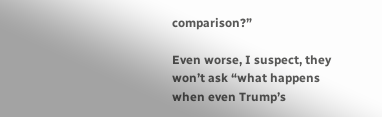comparison?”

Even worse, I suspect, they won’t ask “what happens when even Trump’s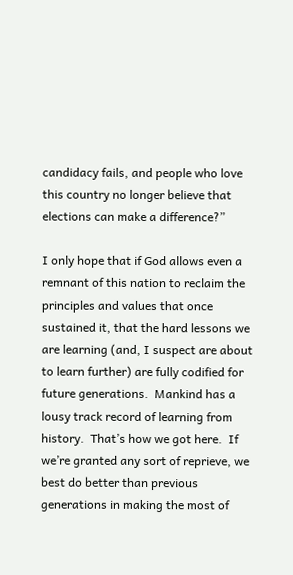candidacy fails, and people who love this country no longer believe that elections can make a difference?”

I only hope that if God allows even a remnant of this nation to reclaim the principles and values that once sustained it, that the hard lessons we are learning (and, I suspect are about to learn further) are fully codified for future generations.  Mankind has a lousy track record of learning from history.  That’s how we got here.  If we’re granted any sort of reprieve, we best do better than previous generations in making the most of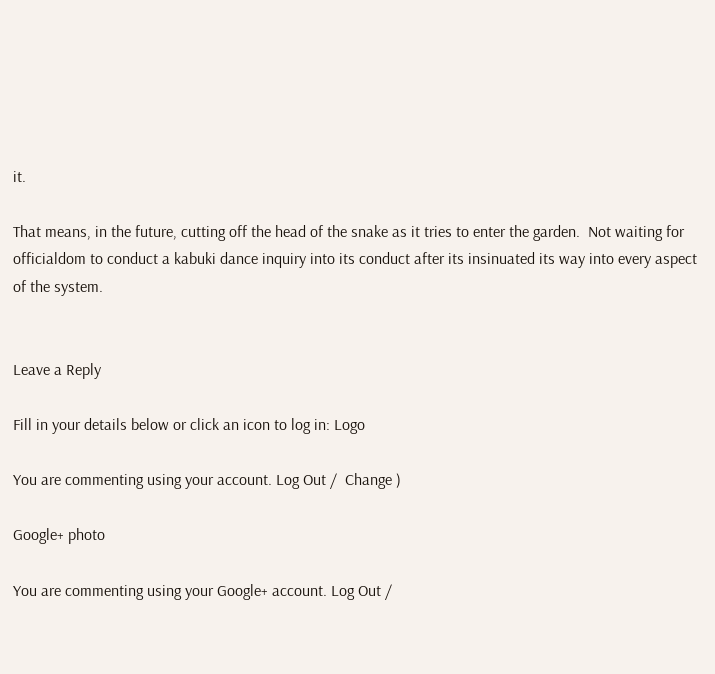it.

That means, in the future, cutting off the head of the snake as it tries to enter the garden.  Not waiting for officialdom to conduct a kabuki dance inquiry into its conduct after its insinuated its way into every aspect of the system.


Leave a Reply

Fill in your details below or click an icon to log in: Logo

You are commenting using your account. Log Out /  Change )

Google+ photo

You are commenting using your Google+ account. Log Out /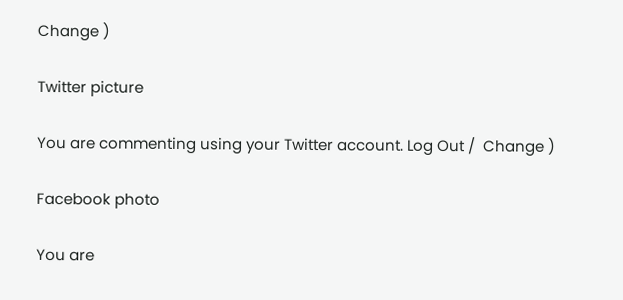Change )

Twitter picture

You are commenting using your Twitter account. Log Out /  Change )

Facebook photo

You are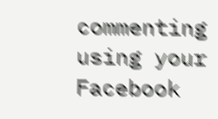commenting using your Facebook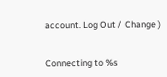account. Log Out /  Change )


Connecting to %s